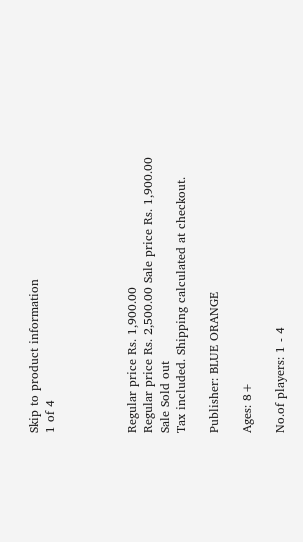Skip to product information
1 of 4




Regular price Rs. 1,900.00
Regular price Rs. 2,500.00 Sale price Rs. 1,900.00
Sale Sold out
Tax included. Shipping calculated at checkout.

Publisher: BLUE ORANGE

Ages: 8+

No.of players: 1 - 4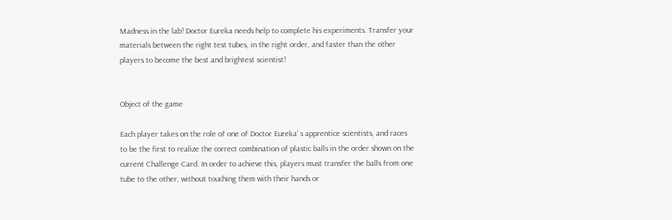Madness in the lab! Doctor Eureka needs help to complete his experiments. Transfer your materials between the right test tubes, in the right order, and faster than the other players to become the best and brightest scientist!


Object of the game

Each player takes on the role of one of Doctor Eureka’ s apprentice scientists, and races to be the first to realize the correct combination of plastic balls in the order shown on the current Challenge Card. In order to achieve this, players must transfer the balls from one tube to the other, without touching them with their hands or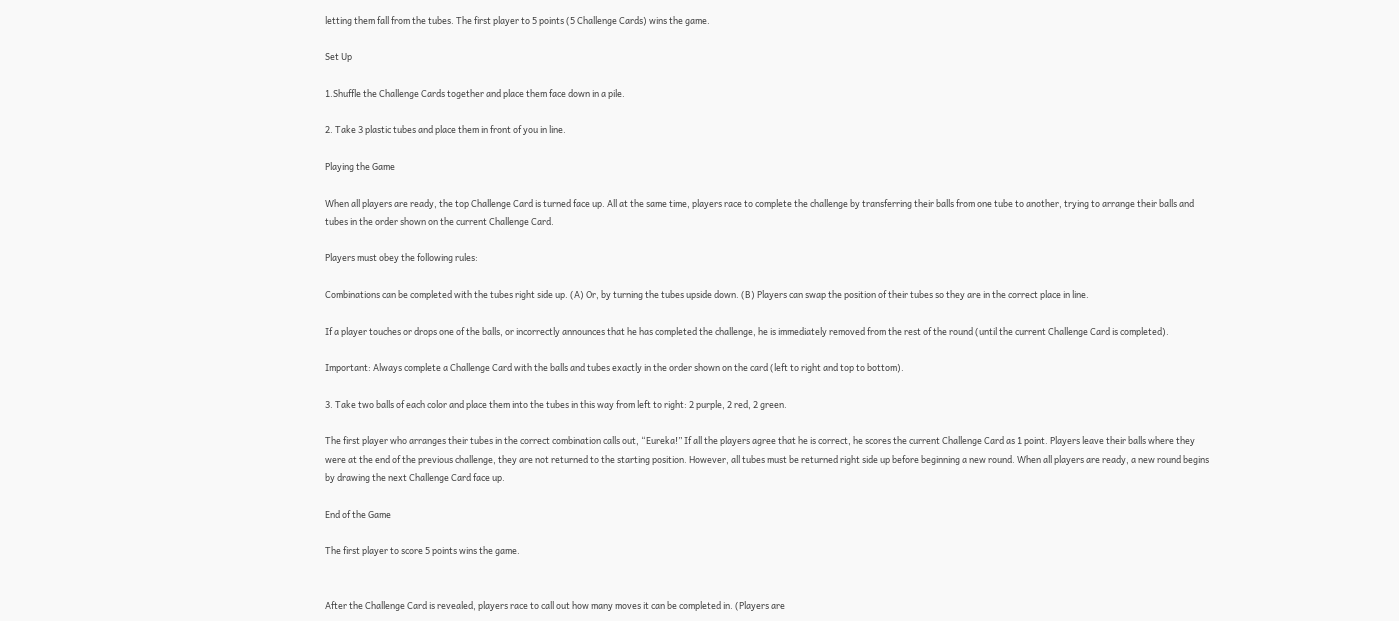letting them fall from the tubes. The first player to 5 points (5 Challenge Cards) wins the game.

Set Up

1.Shuffle the Challenge Cards together and place them face down in a pile.

2. Take 3 plastic tubes and place them in front of you in line.

Playing the Game

When all players are ready, the top Challenge Card is turned face up. All at the same time, players race to complete the challenge by transferring their balls from one tube to another, trying to arrange their balls and tubes in the order shown on the current Challenge Card.

Players must obey the following rules:

Combinations can be completed with the tubes right side up. (A) Or, by turning the tubes upside down. (B) Players can swap the position of their tubes so they are in the correct place in line.

If a player touches or drops one of the balls, or incorrectly announces that he has completed the challenge, he is immediately removed from the rest of the round (until the current Challenge Card is completed).

Important: Always complete a Challenge Card with the balls and tubes exactly in the order shown on the card (left to right and top to bottom).

3. Take two balls of each color and place them into the tubes in this way from left to right: 2 purple, 2 red, 2 green.

The first player who arranges their tubes in the correct combination calls out, “Eureka!” If all the players agree that he is correct, he scores the current Challenge Card as 1 point. Players leave their balls where they were at the end of the previous challenge, they are not returned to the starting position. However, all tubes must be returned right side up before beginning a new round. When all players are ready, a new round begins by drawing the next Challenge Card face up.

End of the Game

The first player to score 5 points wins the game.


After the Challenge Card is revealed, players race to call out how many moves it can be completed in. (Players are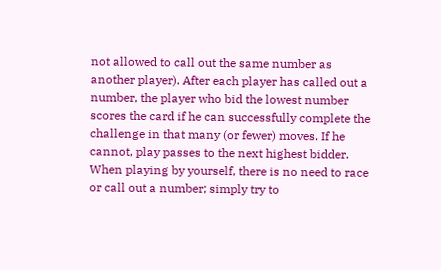not allowed to call out the same number as another player). After each player has called out a number, the player who bid the lowest number scores the card if he can successfully complete the challenge in that many (or fewer) moves. If he cannot, play passes to the next highest bidder. When playing by yourself, there is no need to race or call out a number; simply try to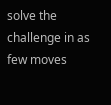solve the challenge in as few moves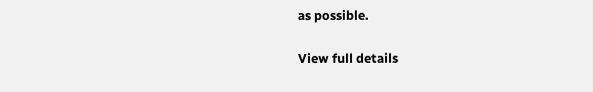as possible.

View full details